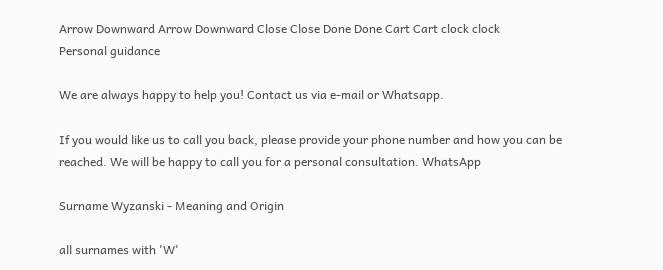Arrow Downward Arrow Downward Close Close Done Done Cart Cart clock clock
Personal guidance

We are always happy to help you! Contact us via e-mail or Whatsapp.

If you would like us to call you back, please provide your phone number and how you can be reached. We will be happy to call you for a personal consultation. WhatsApp

Surname Wyzanski - Meaning and Origin

all surnames with 'W'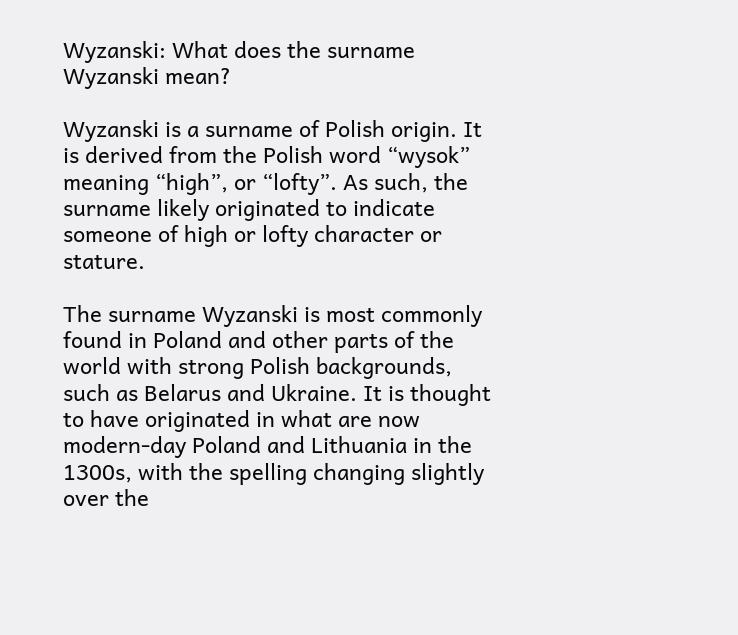Wyzanski: What does the surname Wyzanski mean?

Wyzanski is a surname of Polish origin. It is derived from the Polish word “wysok” meaning “high”, or “lofty”. As such, the surname likely originated to indicate someone of high or lofty character or stature.

The surname Wyzanski is most commonly found in Poland and other parts of the world with strong Polish backgrounds, such as Belarus and Ukraine. It is thought to have originated in what are now modern-day Poland and Lithuania in the 1300s, with the spelling changing slightly over the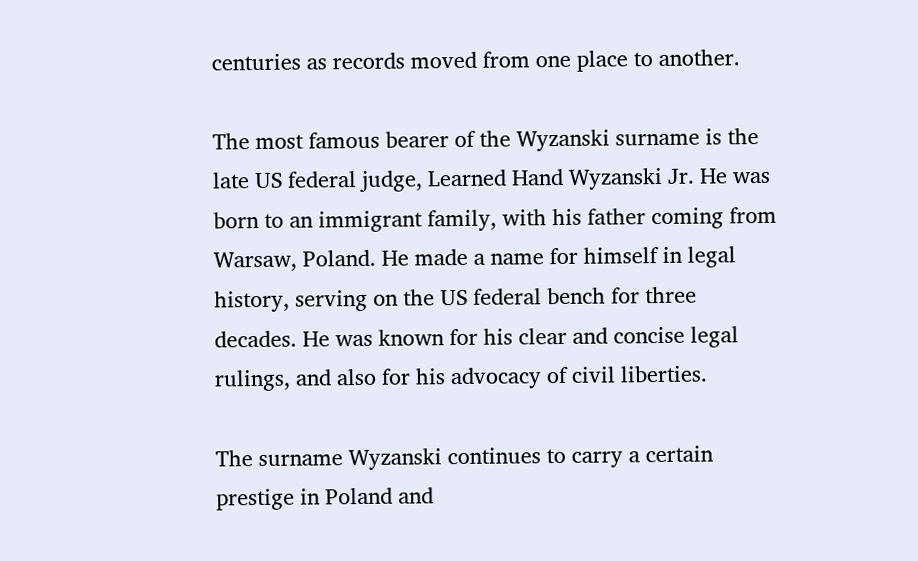centuries as records moved from one place to another.

The most famous bearer of the Wyzanski surname is the late US federal judge, Learned Hand Wyzanski Jr. He was born to an immigrant family, with his father coming from Warsaw, Poland. He made a name for himself in legal history, serving on the US federal bench for three decades. He was known for his clear and concise legal rulings, and also for his advocacy of civil liberties.

The surname Wyzanski continues to carry a certain prestige in Poland and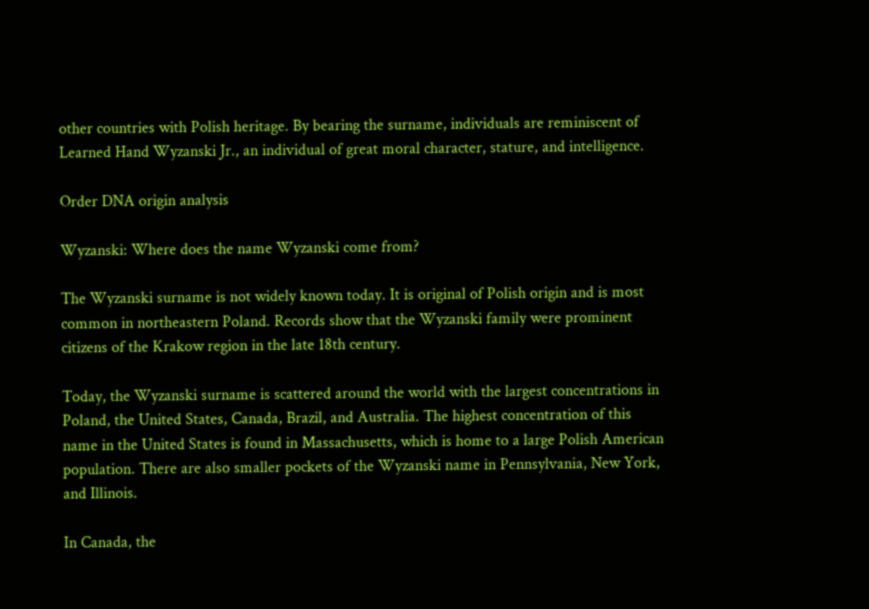other countries with Polish heritage. By bearing the surname, individuals are reminiscent of Learned Hand Wyzanski Jr., an individual of great moral character, stature, and intelligence.

Order DNA origin analysis

Wyzanski: Where does the name Wyzanski come from?

The Wyzanski surname is not widely known today. It is original of Polish origin and is most common in northeastern Poland. Records show that the Wyzanski family were prominent citizens of the Krakow region in the late 18th century.

Today, the Wyzanski surname is scattered around the world with the largest concentrations in Poland, the United States, Canada, Brazil, and Australia. The highest concentration of this name in the United States is found in Massachusetts, which is home to a large Polish American population. There are also smaller pockets of the Wyzanski name in Pennsylvania, New York, and Illinois.

In Canada, the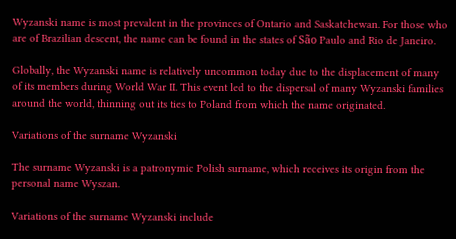Wyzanski name is most prevalent in the provinces of Ontario and Saskatchewan. For those who are of Brazilian descent, the name can be found in the states of São Paulo and Rio de Janeiro.

Globally, the Wyzanski name is relatively uncommon today due to the displacement of many of its members during World War II. This event led to the dispersal of many Wyzanski families around the world, thinning out its ties to Poland from which the name originated.

Variations of the surname Wyzanski

The surname Wyzanski is a patronymic Polish surname, which receives its origin from the personal name Wyszan.

Variations of the surname Wyzanski include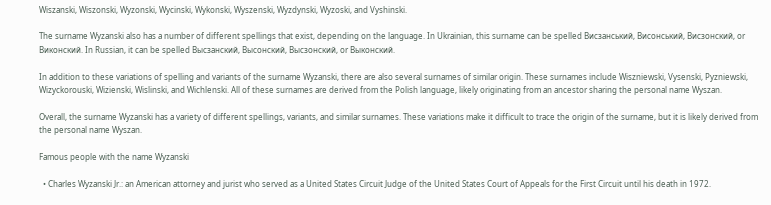Wiszanski, Wiszonski, Wyzonski, Wycinski, Wykonski, Wyszenski, Wyzdynski, Wyzoski, and Vyshinski.

The surname Wyzanski also has a number of different spellings that exist, depending on the language. In Ukrainian, this surname can be spelled Висзанський, Висонський, Висзонский, or Виконский. In Russian, it can be spelled Высзанский, Высонский, Высзонский, or Выконский.

In addition to these variations of spelling and variants of the surname Wyzanski, there are also several surnames of similar origin. These surnames include Wiszniewski, Vysenski, Pyzniewski, Wizyckorouski, Wizienski, Wislinski, and Wichlenski. All of these surnames are derived from the Polish language, likely originating from an ancestor sharing the personal name Wyszan.

Overall, the surname Wyzanski has a variety of different spellings, variants, and similar surnames. These variations make it difficult to trace the origin of the surname, but it is likely derived from the personal name Wyszan.

Famous people with the name Wyzanski

  • Charles Wyzanski Jr.: an American attorney and jurist who served as a United States Circuit Judge of the United States Court of Appeals for the First Circuit until his death in 1972.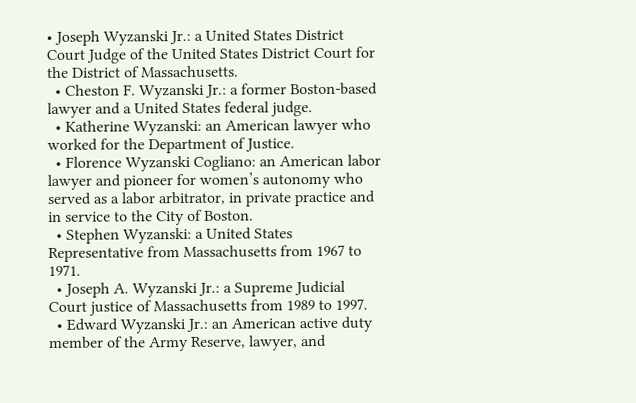• Joseph Wyzanski Jr.: a United States District Court Judge of the United States District Court for the District of Massachusetts.
  • Cheston F. Wyzanski Jr.: a former Boston-based lawyer and a United States federal judge.
  • Katherine Wyzanski: an American lawyer who worked for the Department of Justice.
  • Florence Wyzanski Cogliano: an American labor lawyer and pioneer for women’s autonomy who served as a labor arbitrator, in private practice and in service to the City of Boston.
  • Stephen Wyzanski: a United States Representative from Massachusetts from 1967 to 1971.
  • Joseph A. Wyzanski Jr.: a Supreme Judicial Court justice of Massachusetts from 1989 to 1997.
  • Edward Wyzanski Jr.: an American active duty member of the Army Reserve, lawyer, and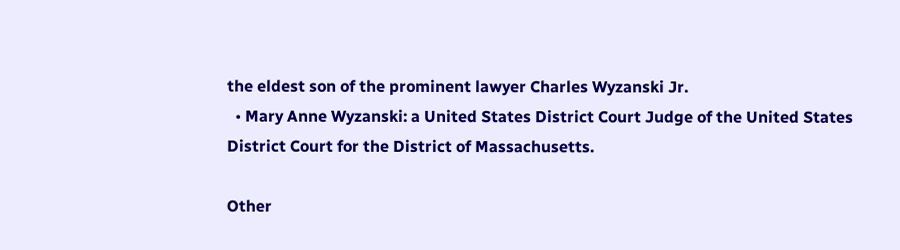the eldest son of the prominent lawyer Charles Wyzanski Jr.
  • Mary Anne Wyzanski: a United States District Court Judge of the United States District Court for the District of Massachusetts.

Other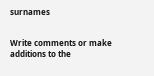surnames


Write comments or make additions to the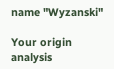name "Wyzanski"

Your origin analysis